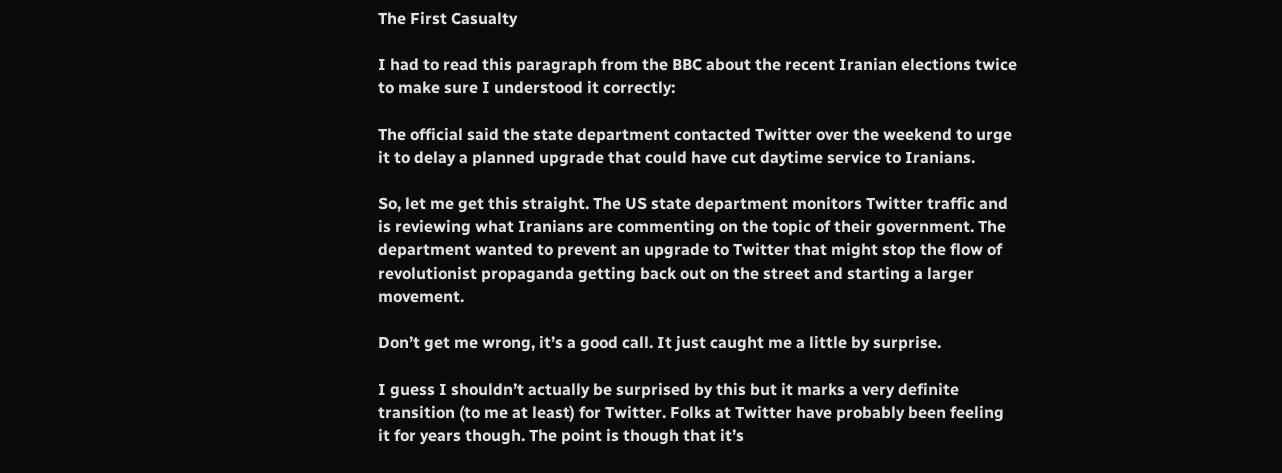The First Casualty

I had to read this paragraph from the BBC about the recent Iranian elections twice to make sure I understood it correctly:

The official said the state department contacted Twitter over the weekend to urge it to delay a planned upgrade that could have cut daytime service to Iranians.

So, let me get this straight. The US state department monitors Twitter traffic and is reviewing what Iranians are commenting on the topic of their government. The department wanted to prevent an upgrade to Twitter that might stop the flow of revolutionist propaganda getting back out on the street and starting a larger movement.

Don’t get me wrong, it’s a good call. It just caught me a little by surprise.

I guess I shouldn’t actually be surprised by this but it marks a very definite transition (to me at least) for Twitter. Folks at Twitter have probably been feeling it for years though. The point is though that it’s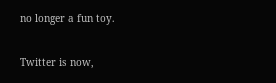no longer a fun toy.

Twitter is now,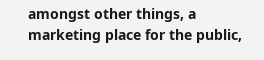amongst other things, a marketing place for the public,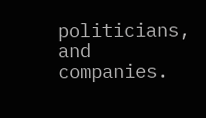politicians, and companies.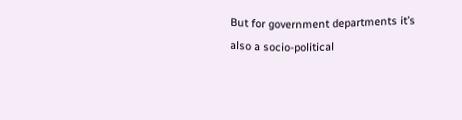But for government departments it’s also a socio-political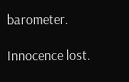barometer.

Innocence lost.